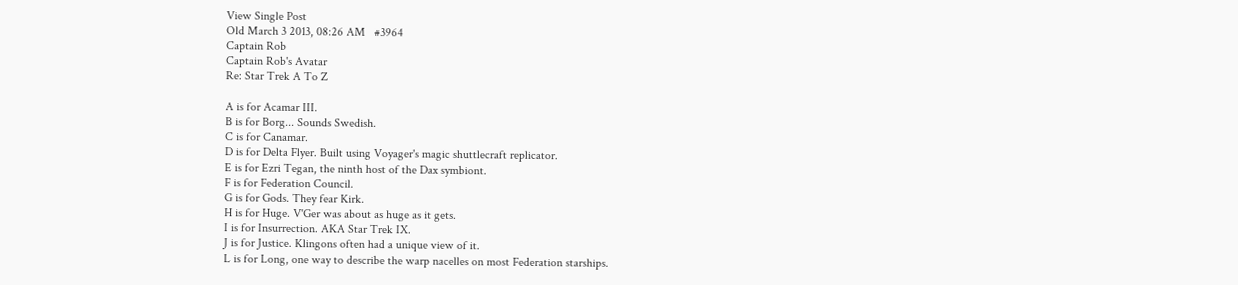View Single Post
Old March 3 2013, 08:26 AM   #3964
Captain Rob
Captain Rob's Avatar
Re: Star Trek A To Z

A is for Acamar III.
B is for Borg... Sounds Swedish.
C is for Canamar.
D is for Delta Flyer. Built using Voyager's magic shuttlecraft replicator.
E is for Ezri Tegan, the ninth host of the Dax symbiont.
F is for Federation Council.
G is for Gods. They fear Kirk.
H is for Huge. V'Ger was about as huge as it gets.
I is for Insurrection. AKA Star Trek IX.
J is for Justice. Klingons often had a unique view of it.
L is for Long, one way to describe the warp nacelles on most Federation starships.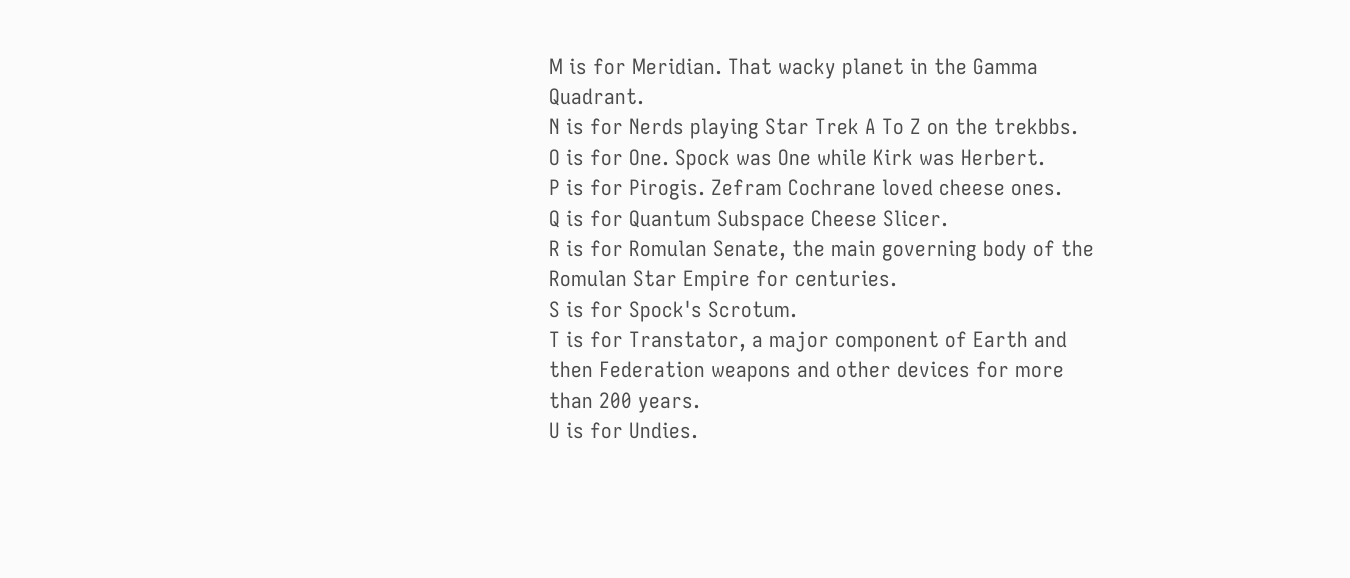M is for Meridian. That wacky planet in the Gamma Quadrant.
N is for Nerds playing Star Trek A To Z on the trekbbs.
O is for One. Spock was One while Kirk was Herbert.
P is for Pirogis. Zefram Cochrane loved cheese ones.
Q is for Quantum Subspace Cheese Slicer.
R is for Romulan Senate, the main governing body of the Romulan Star Empire for centuries.
S is for Spock's Scrotum.
T is for Transtator, a major component of Earth and then Federation weapons and other devices for more than 200 years.
U is for Undies.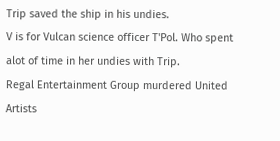Trip saved the ship in his undies.
V is for Vulcan science officer T'Pol. Who spent alot of time in her undies with Trip.
Regal Entertainment Group murdered United Artists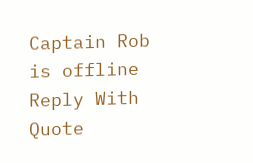Captain Rob is offline   Reply With Quote